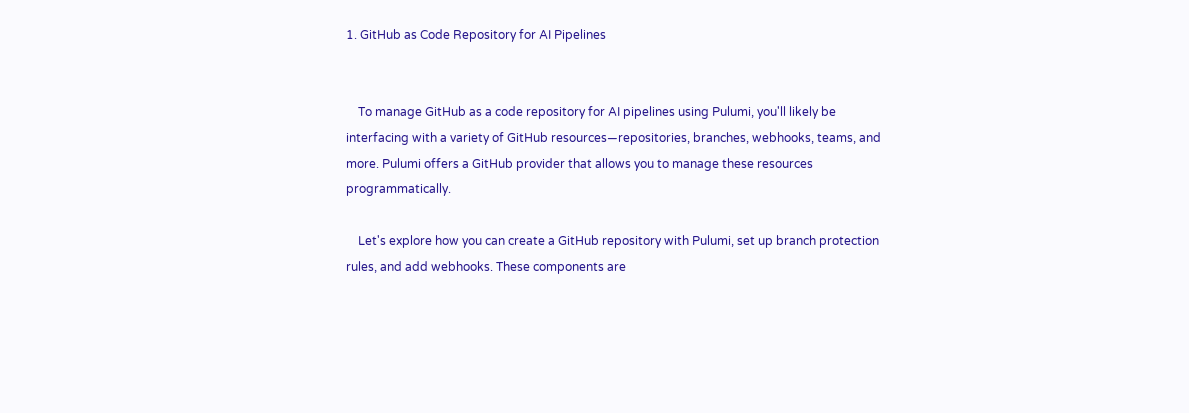1. GitHub as Code Repository for AI Pipelines


    To manage GitHub as a code repository for AI pipelines using Pulumi, you'll likely be interfacing with a variety of GitHub resources—repositories, branches, webhooks, teams, and more. Pulumi offers a GitHub provider that allows you to manage these resources programmatically.

    Let's explore how you can create a GitHub repository with Pulumi, set up branch protection rules, and add webhooks. These components are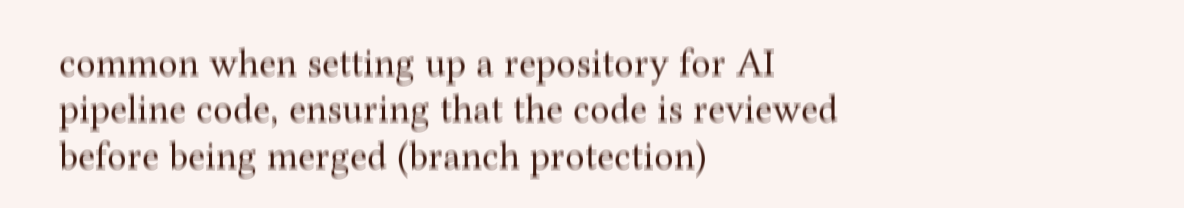common when setting up a repository for AI pipeline code, ensuring that the code is reviewed before being merged (branch protection)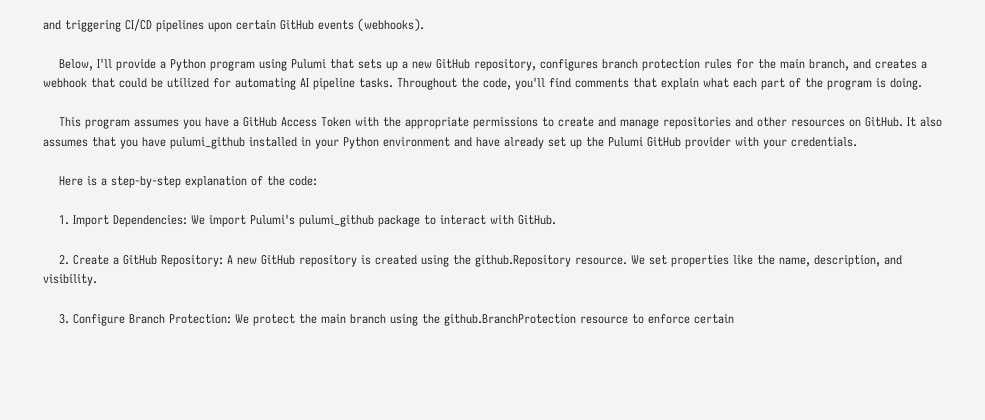and triggering CI/CD pipelines upon certain GitHub events (webhooks).

    Below, I'll provide a Python program using Pulumi that sets up a new GitHub repository, configures branch protection rules for the main branch, and creates a webhook that could be utilized for automating AI pipeline tasks. Throughout the code, you'll find comments that explain what each part of the program is doing.

    This program assumes you have a GitHub Access Token with the appropriate permissions to create and manage repositories and other resources on GitHub. It also assumes that you have pulumi_github installed in your Python environment and have already set up the Pulumi GitHub provider with your credentials.

    Here is a step-by-step explanation of the code:

    1. Import Dependencies: We import Pulumi's pulumi_github package to interact with GitHub.

    2. Create a GitHub Repository: A new GitHub repository is created using the github.Repository resource. We set properties like the name, description, and visibility.

    3. Configure Branch Protection: We protect the main branch using the github.BranchProtection resource to enforce certain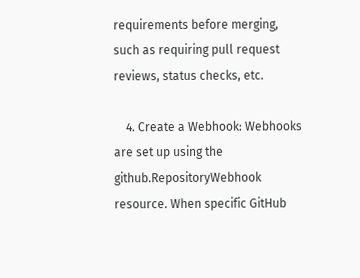requirements before merging, such as requiring pull request reviews, status checks, etc.

    4. Create a Webhook: Webhooks are set up using the github.RepositoryWebhook resource. When specific GitHub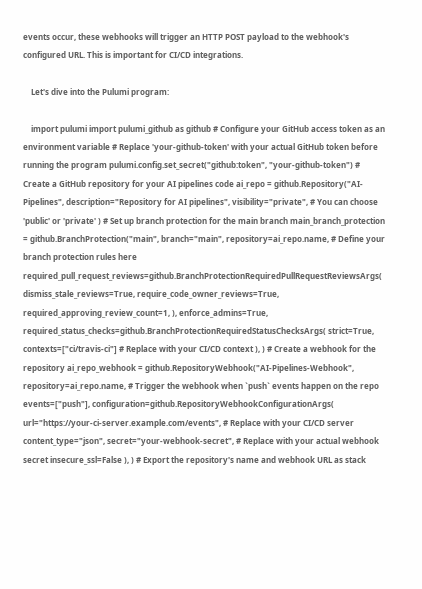events occur, these webhooks will trigger an HTTP POST payload to the webhook's configured URL. This is important for CI/CD integrations.

    Let's dive into the Pulumi program:

    import pulumi import pulumi_github as github # Configure your GitHub access token as an environment variable # Replace 'your-github-token' with your actual GitHub token before running the program pulumi.config.set_secret("github:token", "your-github-token") # Create a GitHub repository for your AI pipelines code ai_repo = github.Repository("AI-Pipelines", description="Repository for AI pipelines", visibility="private", # You can choose 'public' or 'private' ) # Set up branch protection for the main branch main_branch_protection = github.BranchProtection("main", branch="main", repository=ai_repo.name, # Define your branch protection rules here required_pull_request_reviews=github.BranchProtectionRequiredPullRequestReviewsArgs( dismiss_stale_reviews=True, require_code_owner_reviews=True, required_approving_review_count=1, ), enforce_admins=True, required_status_checks=github.BranchProtectionRequiredStatusChecksArgs( strict=True, contexts=["ci/travis-ci"] # Replace with your CI/CD context ), ) # Create a webhook for the repository ai_repo_webhook = github.RepositoryWebhook("AI-Pipelines-Webhook", repository=ai_repo.name, # Trigger the webhook when `push` events happen on the repo events=["push"], configuration=github.RepositoryWebhookConfigurationArgs( url="https://your-ci-server.example.com/events", # Replace with your CI/CD server content_type="json", secret="your-webhook-secret", # Replace with your actual webhook secret insecure_ssl=False ), ) # Export the repository's name and webhook URL as stack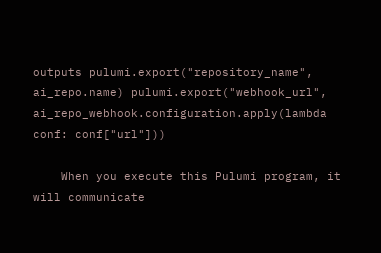outputs pulumi.export("repository_name", ai_repo.name) pulumi.export("webhook_url", ai_repo_webhook.configuration.apply(lambda conf: conf["url"]))

    When you execute this Pulumi program, it will communicate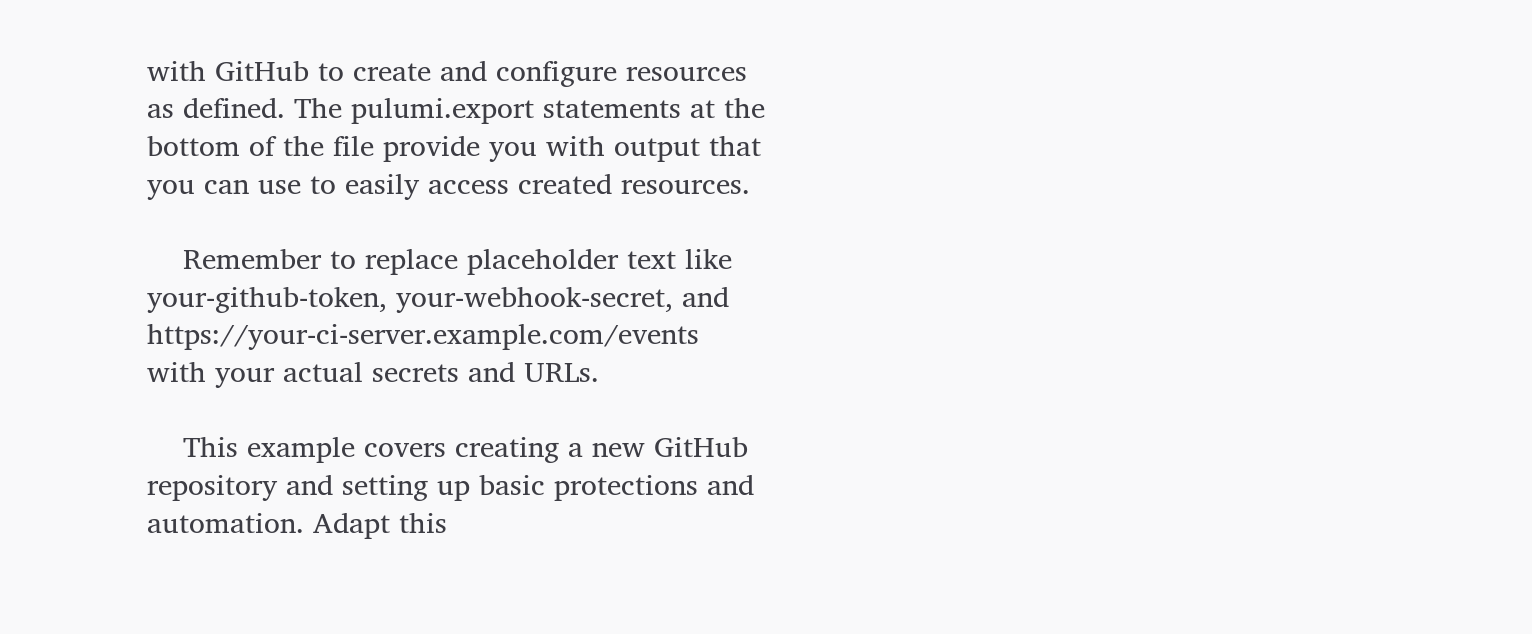with GitHub to create and configure resources as defined. The pulumi.export statements at the bottom of the file provide you with output that you can use to easily access created resources.

    Remember to replace placeholder text like your-github-token, your-webhook-secret, and https://your-ci-server.example.com/events with your actual secrets and URLs.

    This example covers creating a new GitHub repository and setting up basic protections and automation. Adapt this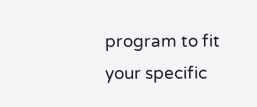program to fit your specific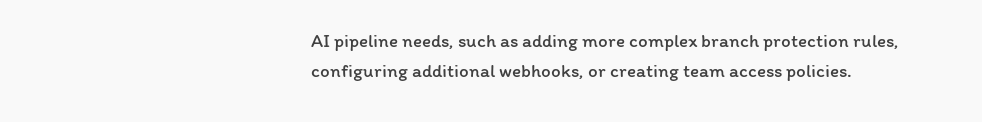AI pipeline needs, such as adding more complex branch protection rules, configuring additional webhooks, or creating team access policies.